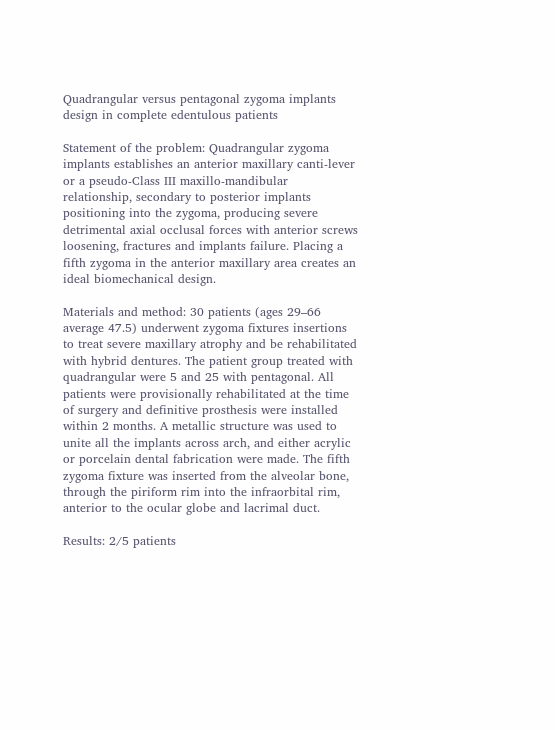Quadrangular versus pentagonal zygoma implants design in complete edentulous patients

Statement of the problem: Quadrangular zygoma implants establishes an anterior maxillary canti-lever or a pseudo-Class III maxillo-mandibular relationship, secondary to posterior implants positioning into the zygoma, producing severe detrimental axial occlusal forces with anterior screws loosening, fractures and implants failure. Placing a fifth zygoma in the anterior maxillary area creates an ideal biomechanical design.

Materials and method: 30 patients (ages 29–66 average 47.5) underwent zygoma fixtures insertions to treat severe maxillary atrophy and be rehabilitated with hybrid dentures. The patient group treated with quadrangular were 5 and 25 with pentagonal. All patients were provisionally rehabilitated at the time of surgery and definitive prosthesis were installed within 2 months. A metallic structure was used to unite all the implants across arch, and either acrylic or porcelain dental fabrication were made. The fifth zygoma fixture was inserted from the alveolar bone, through the piriform rim into the infraorbital rim, anterior to the ocular globe and lacrimal duct.

Results: 2/5 patients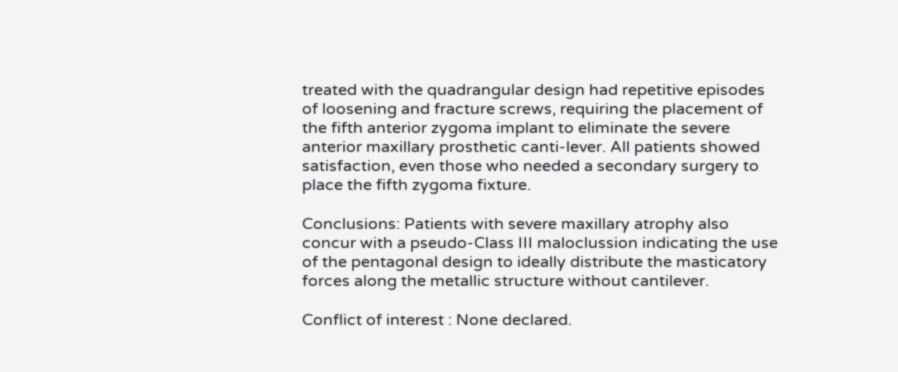treated with the quadrangular design had repetitive episodes of loosening and fracture screws, requiring the placement of the fifth anterior zygoma implant to eliminate the severe anterior maxillary prosthetic canti-lever. All patients showed satisfaction, even those who needed a secondary surgery to place the fifth zygoma fixture.

Conclusions: Patients with severe maxillary atrophy also concur with a pseudo-Class III maloclussion indicating the use of the pentagonal design to ideally distribute the masticatory forces along the metallic structure without cantilever.

Conflict of interest : None declared.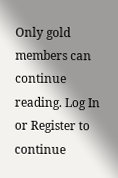Only gold members can continue reading. Log In or Register to continue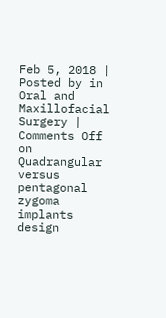Feb 5, 2018 | Posted by in Oral and Maxillofacial Surgery | Comments Off on Quadrangular versus pentagonal zygoma implants design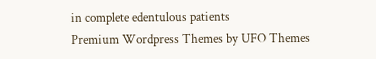in complete edentulous patients
Premium Wordpress Themes by UFO Themes